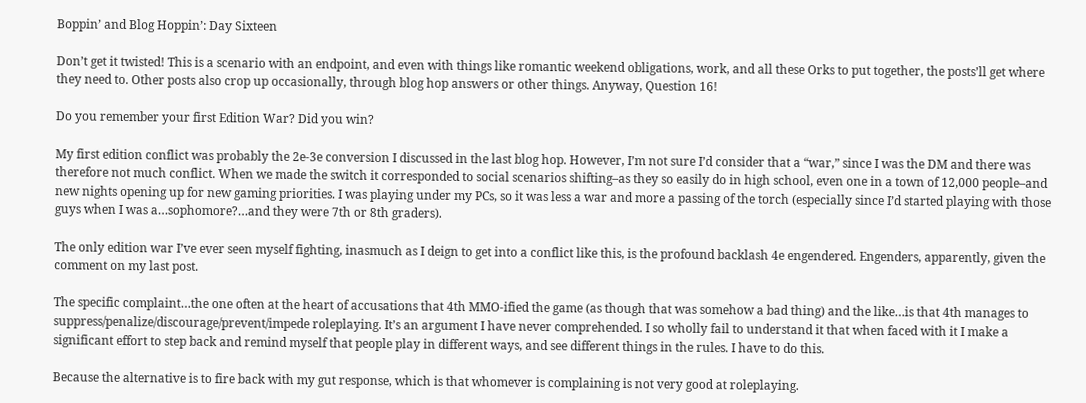Boppin’ and Blog Hoppin’: Day Sixteen

Don’t get it twisted! This is a scenario with an endpoint, and even with things like romantic weekend obligations, work, and all these Orks to put together, the posts’ll get where they need to. Other posts also crop up occasionally, through blog hop answers or other things. Anyway, Question 16!

Do you remember your first Edition War? Did you win?

My first edition conflict was probably the 2e-3e conversion I discussed in the last blog hop. However, I’m not sure I’d consider that a “war,” since I was the DM and there was therefore not much conflict. When we made the switch it corresponded to social scenarios shifting–as they so easily do in high school, even one in a town of 12,000 people–and new nights opening up for new gaming priorities. I was playing under my PCs, so it was less a war and more a passing of the torch (especially since I’d started playing with those guys when I was a…sophomore?…and they were 7th or 8th graders).

The only edition war I’ve ever seen myself fighting, inasmuch as I deign to get into a conflict like this, is the profound backlash 4e engendered. Engenders, apparently, given the comment on my last post.

The specific complaint…the one often at the heart of accusations that 4th MMO-ified the game (as though that was somehow a bad thing) and the like…is that 4th manages to suppress/penalize/discourage/prevent/impede roleplaying. It’s an argument I have never comprehended. I so wholly fail to understand it that when faced with it I make a significant effort to step back and remind myself that people play in different ways, and see different things in the rules. I have to do this.

Because the alternative is to fire back with my gut response, which is that whomever is complaining is not very good at roleplaying.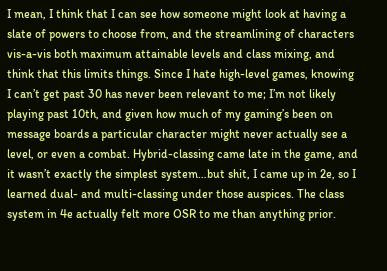I mean, I think that I can see how someone might look at having a slate of powers to choose from, and the streamlining of characters vis-a-vis both maximum attainable levels and class mixing, and think that this limits things. Since I hate high-level games, knowing I can’t get past 30 has never been relevant to me; I’m not likely playing past 10th, and given how much of my gaming’s been on message boards a particular character might never actually see a level, or even a combat. Hybrid-classing came late in the game, and it wasn’t exactly the simplest system…but shit, I came up in 2e, so I learned dual- and multi-classing under those auspices. The class system in 4e actually felt more OSR to me than anything prior.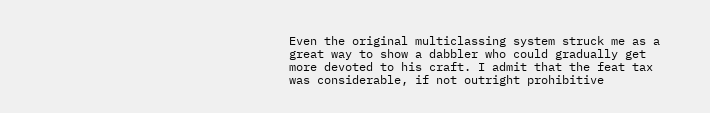Even the original multiclassing system struck me as a great way to show a dabbler who could gradually get more devoted to his craft. I admit that the feat tax was considerable, if not outright prohibitive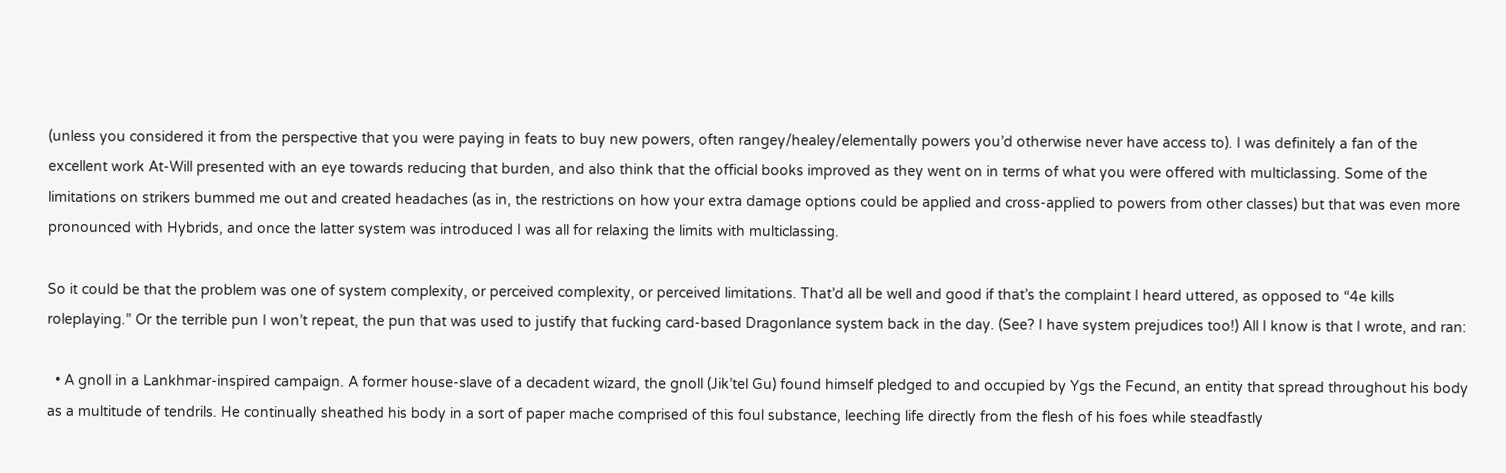(unless you considered it from the perspective that you were paying in feats to buy new powers, often rangey/healey/elementally powers you’d otherwise never have access to). I was definitely a fan of the excellent work At-Will presented with an eye towards reducing that burden, and also think that the official books improved as they went on in terms of what you were offered with multiclassing. Some of the limitations on strikers bummed me out and created headaches (as in, the restrictions on how your extra damage options could be applied and cross-applied to powers from other classes) but that was even more pronounced with Hybrids, and once the latter system was introduced I was all for relaxing the limits with multiclassing.

So it could be that the problem was one of system complexity, or perceived complexity, or perceived limitations. That’d all be well and good if that’s the complaint I heard uttered, as opposed to “4e kills roleplaying.” Or the terrible pun I won’t repeat, the pun that was used to justify that fucking card-based Dragonlance system back in the day. (See? I have system prejudices too!) All I know is that I wrote, and ran:

  • A gnoll in a Lankhmar-inspired campaign. A former house-slave of a decadent wizard, the gnoll (Jik’tel Gu) found himself pledged to and occupied by Ygs the Fecund, an entity that spread throughout his body as a multitude of tendrils. He continually sheathed his body in a sort of paper mache comprised of this foul substance, leeching life directly from the flesh of his foes while steadfastly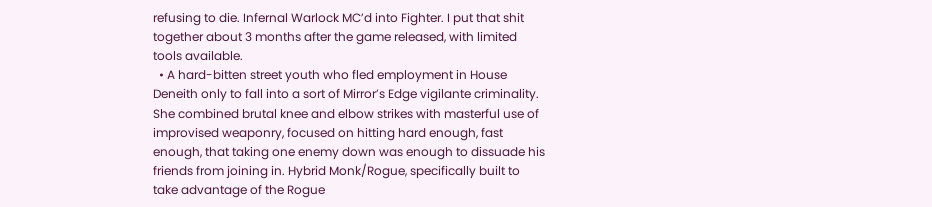refusing to die. Infernal Warlock MC’d into Fighter. I put that shit together about 3 months after the game released, with limited tools available.
  • A hard-bitten street youth who fled employment in House Deneith only to fall into a sort of Mirror’s Edge vigilante criminality. She combined brutal knee and elbow strikes with masterful use of improvised weaponry, focused on hitting hard enough, fast enough, that taking one enemy down was enough to dissuade his friends from joining in. Hybrid Monk/Rogue, specifically built to take advantage of the Rogue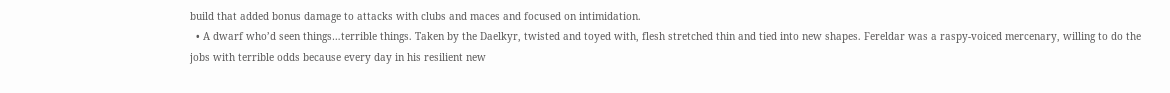build that added bonus damage to attacks with clubs and maces and focused on intimidation.
  • A dwarf who’d seen things…terrible things. Taken by the Daelkyr, twisted and toyed with, flesh stretched thin and tied into new shapes. Fereldar was a raspy-voiced mercenary, willing to do the jobs with terrible odds because every day in his resilient new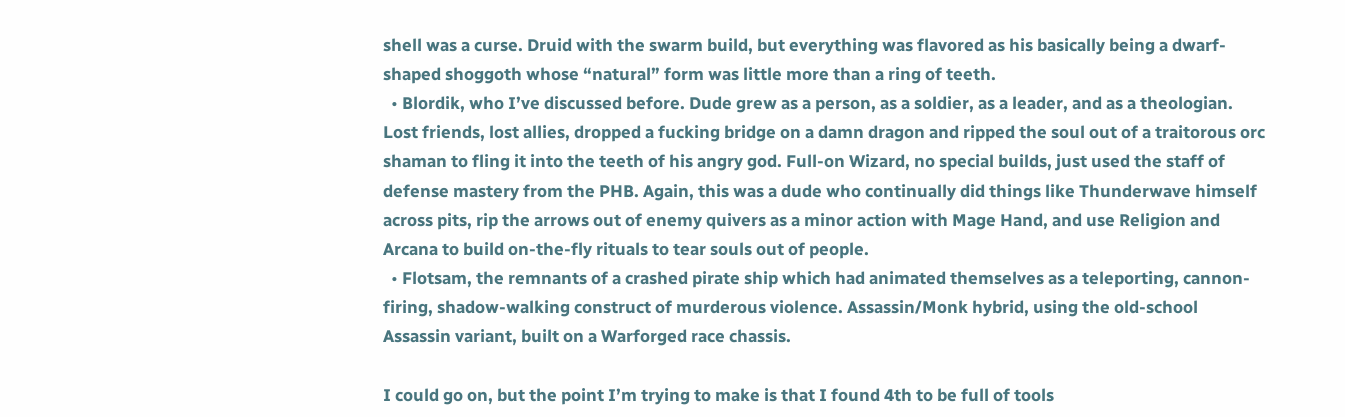shell was a curse. Druid with the swarm build, but everything was flavored as his basically being a dwarf-shaped shoggoth whose “natural” form was little more than a ring of teeth.
  • Blordik, who I’ve discussed before. Dude grew as a person, as a soldier, as a leader, and as a theologian. Lost friends, lost allies, dropped a fucking bridge on a damn dragon and ripped the soul out of a traitorous orc shaman to fling it into the teeth of his angry god. Full-on Wizard, no special builds, just used the staff of defense mastery from the PHB. Again, this was a dude who continually did things like Thunderwave himself across pits, rip the arrows out of enemy quivers as a minor action with Mage Hand, and use Religion and Arcana to build on-the-fly rituals to tear souls out of people.
  • Flotsam, the remnants of a crashed pirate ship which had animated themselves as a teleporting, cannon-firing, shadow-walking construct of murderous violence. Assassin/Monk hybrid, using the old-school Assassin variant, built on a Warforged race chassis.

I could go on, but the point I’m trying to make is that I found 4th to be full of tools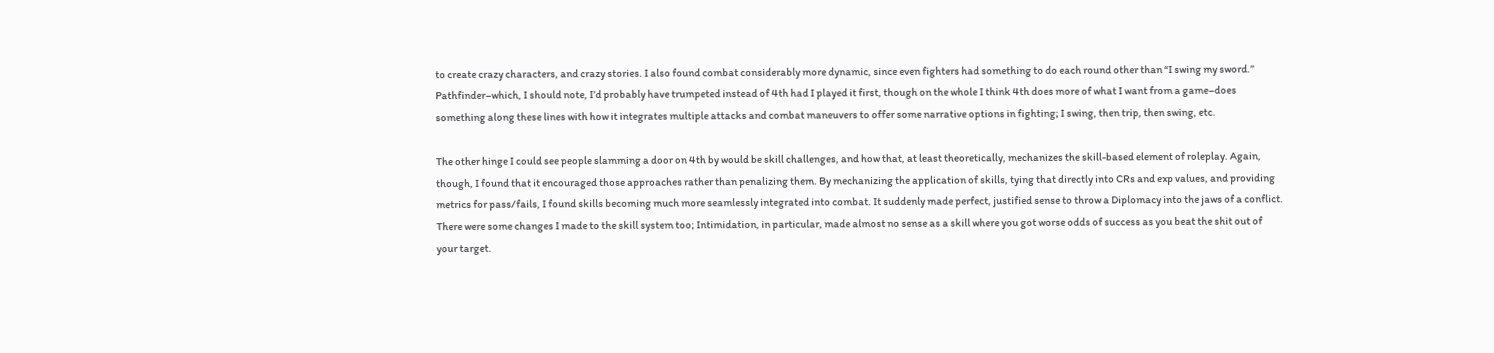to create crazy characters, and crazy stories. I also found combat considerably more dynamic, since even fighters had something to do each round other than “I swing my sword.” Pathfinder–which, I should note, I’d probably have trumpeted instead of 4th had I played it first, though on the whole I think 4th does more of what I want from a game–does something along these lines with how it integrates multiple attacks and combat maneuvers to offer some narrative options in fighting; I swing, then trip, then swing, etc.

The other hinge I could see people slamming a door on 4th by would be skill challenges, and how that, at least theoretically, mechanizes the skill-based element of roleplay. Again, though, I found that it encouraged those approaches rather than penalizing them. By mechanizing the application of skills, tying that directly into CRs and exp values, and providing metrics for pass/fails, I found skills becoming much more seamlessly integrated into combat. It suddenly made perfect, justified sense to throw a Diplomacy into the jaws of a conflict. There were some changes I made to the skill system too; Intimidation, in particular, made almost no sense as a skill where you got worse odds of success as you beat the shit out of your target.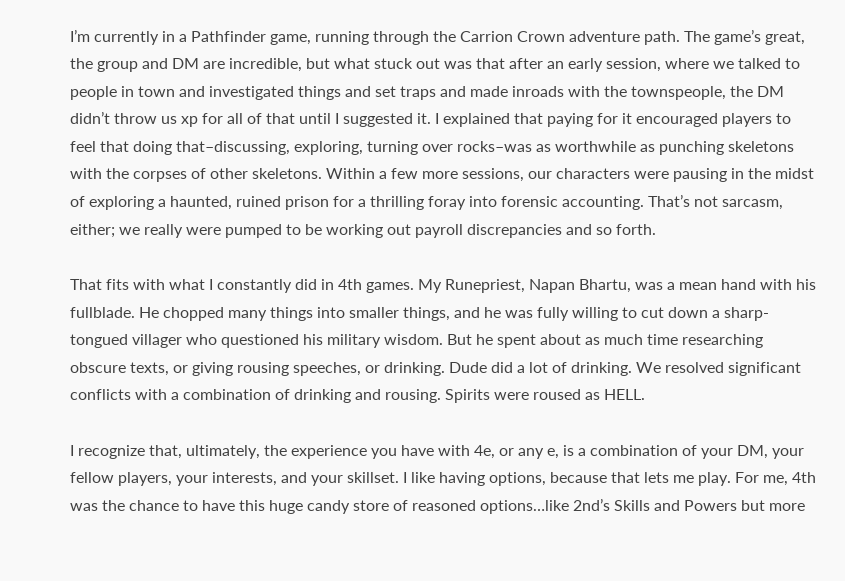I’m currently in a Pathfinder game, running through the Carrion Crown adventure path. The game’s great, the group and DM are incredible, but what stuck out was that after an early session, where we talked to people in town and investigated things and set traps and made inroads with the townspeople, the DM didn’t throw us xp for all of that until I suggested it. I explained that paying for it encouraged players to feel that doing that–discussing, exploring, turning over rocks–was as worthwhile as punching skeletons with the corpses of other skeletons. Within a few more sessions, our characters were pausing in the midst of exploring a haunted, ruined prison for a thrilling foray into forensic accounting. That’s not sarcasm, either; we really were pumped to be working out payroll discrepancies and so forth.

That fits with what I constantly did in 4th games. My Runepriest, Napan Bhartu, was a mean hand with his fullblade. He chopped many things into smaller things, and he was fully willing to cut down a sharp-tongued villager who questioned his military wisdom. But he spent about as much time researching obscure texts, or giving rousing speeches, or drinking. Dude did a lot of drinking. We resolved significant conflicts with a combination of drinking and rousing. Spirits were roused as HELL.

I recognize that, ultimately, the experience you have with 4e, or any e, is a combination of your DM, your fellow players, your interests, and your skillset. I like having options, because that lets me play. For me, 4th was the chance to have this huge candy store of reasoned options…like 2nd’s Skills and Powers but more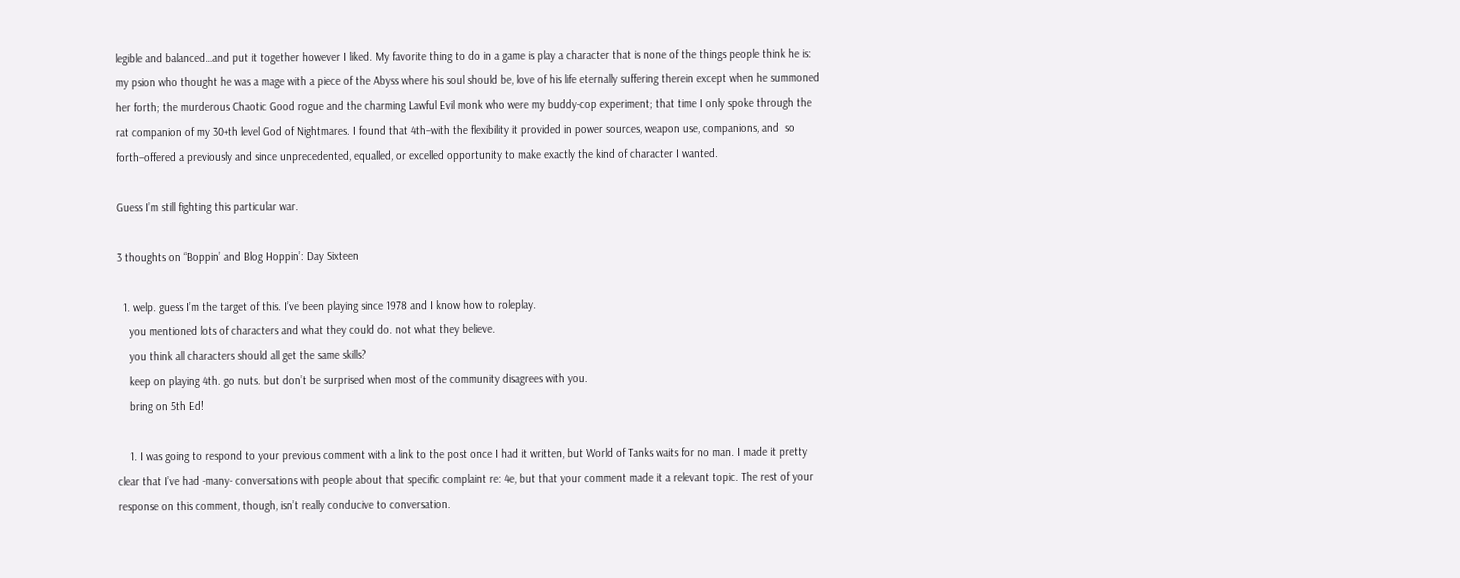legible and balanced…and put it together however I liked. My favorite thing to do in a game is play a character that is none of the things people think he is: my psion who thought he was a mage with a piece of the Abyss where his soul should be, love of his life eternally suffering therein except when he summoned her forth; the murderous Chaotic Good rogue and the charming Lawful Evil monk who were my buddy-cop experiment; that time I only spoke through the rat companion of my 30+th level God of Nightmares. I found that 4th–with the flexibility it provided in power sources, weapon use, companions, and  so forth–offered a previously and since unprecedented, equalled, or excelled opportunity to make exactly the kind of character I wanted.

Guess I’m still fighting this particular war.

3 thoughts on “Boppin’ and Blog Hoppin’: Day Sixteen

  1. welp. guess I’m the target of this. I’ve been playing since 1978 and I know how to roleplay.
    you mentioned lots of characters and what they could do. not what they believe.
    you think all characters should all get the same skills?
    keep on playing 4th. go nuts. but don’t be surprised when most of the community disagrees with you.
    bring on 5th Ed!

    1. I was going to respond to your previous comment with a link to the post once I had it written, but World of Tanks waits for no man. I made it pretty clear that I’ve had -many- conversations with people about that specific complaint re: 4e, but that your comment made it a relevant topic. The rest of your response on this comment, though, isn’t really conducive to conversation.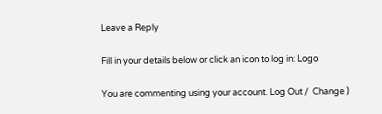Leave a Reply

Fill in your details below or click an icon to log in: Logo

You are commenting using your account. Log Out /  Change )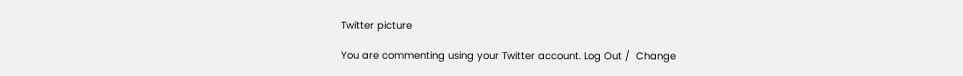Twitter picture

You are commenting using your Twitter account. Log Out /  Change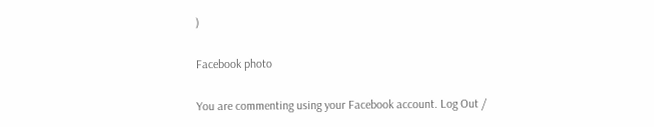)

Facebook photo

You are commenting using your Facebook account. Log Out /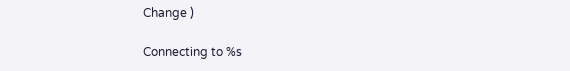Change )

Connecting to %s